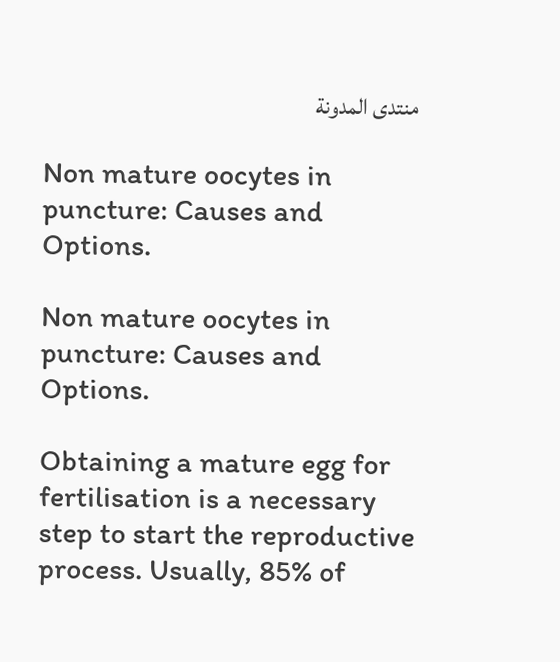منتدى المدونة

Non mature oocytes in puncture: Causes and Options.

Non mature oocytes in puncture: Causes and Options.

Obtaining a mature egg for fertilisation is a necessary step to start the reproductive process. Usually, 85% of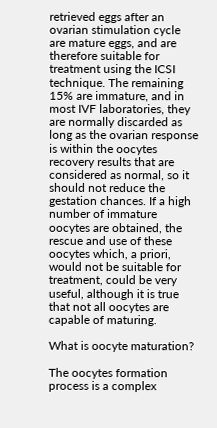retrieved eggs after an ovarian stimulation cycle are mature eggs, and are therefore suitable for treatment using the ICSI technique. The remaining 15% are immature, and in most IVF laboratories, they are normally discarded as long as the ovarian response is within the oocytes recovery results that are considered as normal, so it should not reduce the gestation chances. If a high number of immature oocytes are obtained, the rescue and use of these oocytes which, a priori, would not be suitable for treatment, could be very useful, although it is true that not all oocytes are capable of maturing.

What is oocyte maturation?

The oocytes formation process is a complex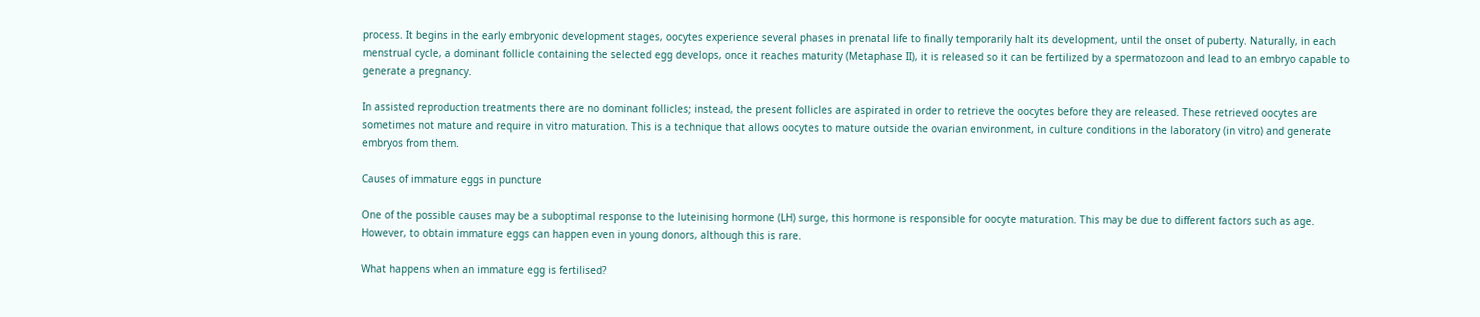process. It begins in the early embryonic development stages, oocytes experience several phases in prenatal life to finally temporarily halt its development, until the onset of puberty. Naturally, in each menstrual cycle, a dominant follicle containing the selected egg develops, once it reaches maturity (Metaphase II), it is released so it can be fertilized by a spermatozoon and lead to an embryo capable to generate a pregnancy.

In assisted reproduction treatments there are no dominant follicles; instead, the present follicles are aspirated in order to retrieve the oocytes before they are released. These retrieved oocytes are sometimes not mature and require in vitro maturation. This is a technique that allows oocytes to mature outside the ovarian environment, in culture conditions in the laboratory (in vitro) and generate embryos from them.

Causes of immature eggs in puncture

One of the possible causes may be a suboptimal response to the luteinising hormone (LH) surge, this hormone is responsible for oocyte maturation. This may be due to different factors such as age. However, to obtain immature eggs can happen even in young donors, although this is rare.

What happens when an immature egg is fertilised?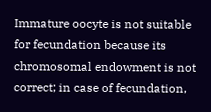Immature oocyte is not suitable for fecundation because its chromosomal endowment is not correct; in case of fecundation,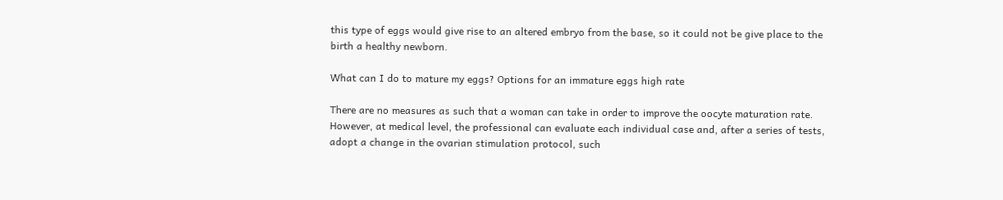this type of eggs would give rise to an altered embryo from the base, so it could not be give place to the birth a healthy newborn.

What can I do to mature my eggs? Options for an immature eggs high rate

There are no measures as such that a woman can take in order to improve the oocyte maturation rate. However, at medical level, the professional can evaluate each individual case and, after a series of tests, adopt a change in the ovarian stimulation protocol, such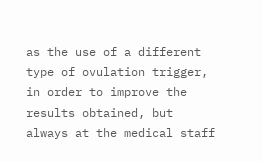as the use of a different type of ovulation trigger, in order to improve the results obtained, but always at the medical staff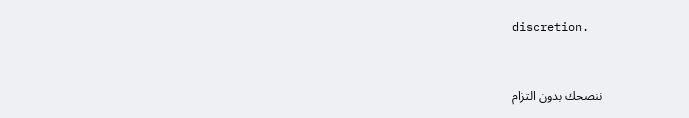discretion.


ننصحك بدون التزام